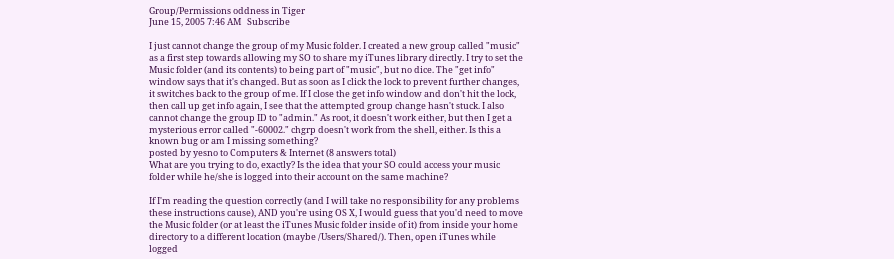Group/Permissions oddness in Tiger
June 15, 2005 7:46 AM   Subscribe

I just cannot change the group of my Music folder. I created a new group called "music" as a first step towards allowing my SO to share my iTunes library directly. I try to set the Music folder (and its contents) to being part of "music", but no dice. The "get info" window says that it's changed. But as soon as I click the lock to prevent further changes, it switches back to the group of me. If I close the get info window and don't hit the lock, then call up get info again, I see that the attempted group change hasn't stuck. I also cannot change the group ID to "admin." As root, it doesn't work either, but then I get a mysterious error called "-60002." chgrp doesn't work from the shell, either. Is this a known bug or am I missing something?
posted by yesno to Computers & Internet (8 answers total)
What are you trying to do, exactly? Is the idea that your SO could access your music folder while he/she is logged into their account on the same machine?

If I'm reading the question correctly (and I will take no responsibility for any problems these instructions cause), AND you're using OS X, I would guess that you'd need to move the Music folder (or at least the iTunes Music folder inside of it) from inside your home directory to a different location (maybe /Users/Shared/). Then, open iTunes while logged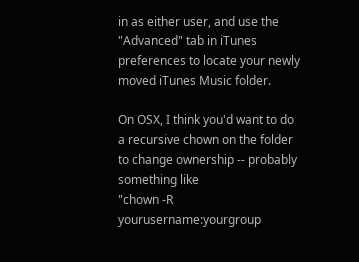in as either user, and use the "Advanced" tab in iTunes preferences to locate your newly moved iTunes Music folder.

On OSX, I think you'd want to do a recursive chown on the folder to change ownership -- probably something like
"chown -R yourusername:yourgroup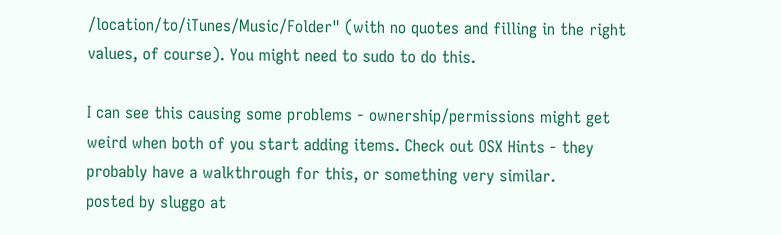/location/to/iTunes/Music/Folder" (with no quotes and filling in the right values, of course). You might need to sudo to do this.

I can see this causing some problems - ownership/permissions might get weird when both of you start adding items. Check out OSX Hints - they probably have a walkthrough for this, or something very similar.
posted by sluggo at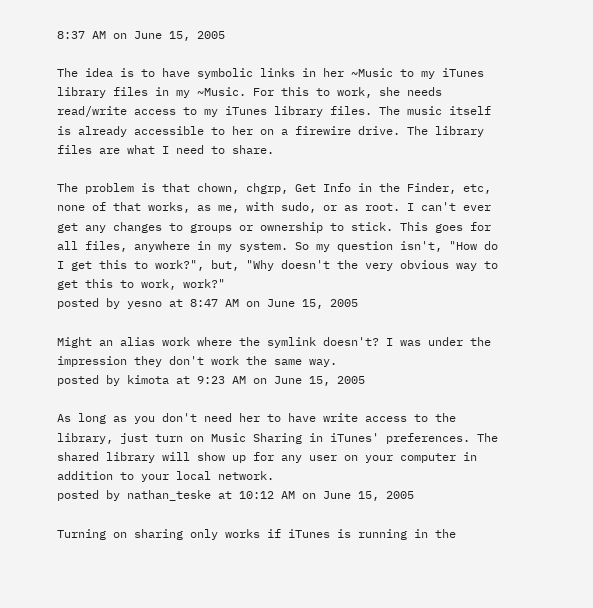8:37 AM on June 15, 2005

The idea is to have symbolic links in her ~Music to my iTunes library files in my ~Music. For this to work, she needs read/write access to my iTunes library files. The music itself is already accessible to her on a firewire drive. The library files are what I need to share.

The problem is that chown, chgrp, Get Info in the Finder, etc, none of that works, as me, with sudo, or as root. I can't ever get any changes to groups or ownership to stick. This goes for all files, anywhere in my system. So my question isn't, "How do I get this to work?", but, "Why doesn't the very obvious way to get this to work, work?"
posted by yesno at 8:47 AM on June 15, 2005

Might an alias work where the symlink doesn't? I was under the impression they don't work the same way.
posted by kimota at 9:23 AM on June 15, 2005

As long as you don't need her to have write access to the library, just turn on Music Sharing in iTunes' preferences. The shared library will show up for any user on your computer in addition to your local network.
posted by nathan_teske at 10:12 AM on June 15, 2005

Turning on sharing only works if iTunes is running in the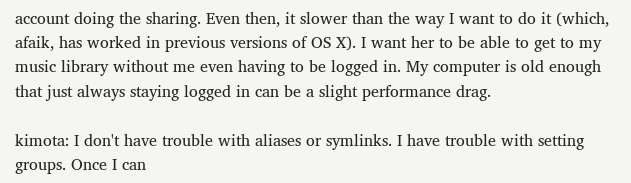account doing the sharing. Even then, it slower than the way I want to do it (which, afaik, has worked in previous versions of OS X). I want her to be able to get to my music library without me even having to be logged in. My computer is old enough that just always staying logged in can be a slight performance drag.

kimota: I don't have trouble with aliases or symlinks. I have trouble with setting groups. Once I can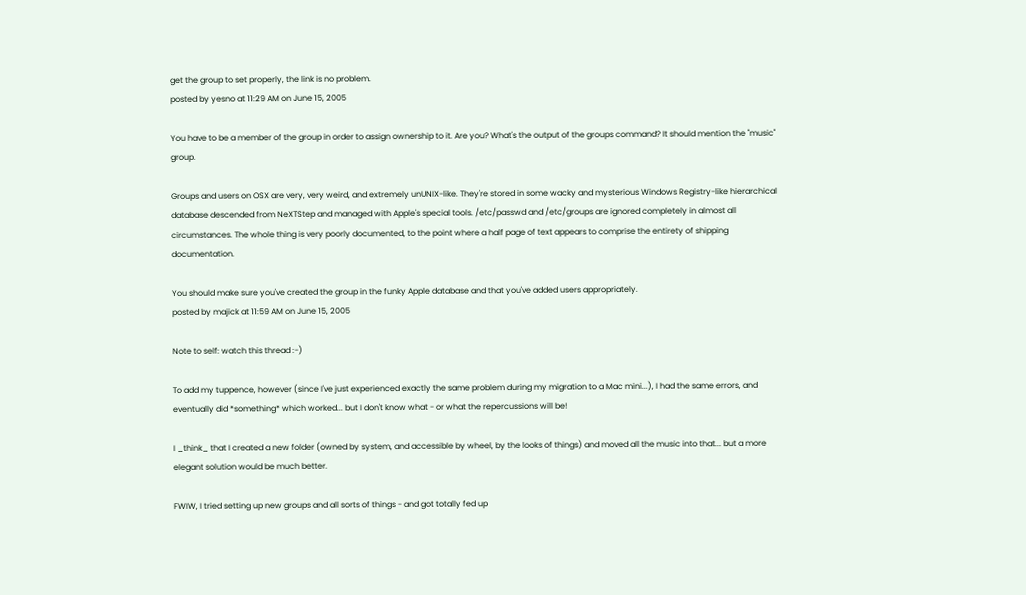get the group to set properly, the link is no problem.
posted by yesno at 11:29 AM on June 15, 2005

You have to be a member of the group in order to assign ownership to it. Are you? What's the output of the groups command? It should mention the "music" group.

Groups and users on OSX are very, very weird, and extremely unUNIX-like. They're stored in some wacky and mysterious Windows Registry-like hierarchical database descended from NeXTStep and managed with Apple's special tools. /etc/passwd and /etc/groups are ignored completely in almost all circumstances. The whole thing is very poorly documented, to the point where a half page of text appears to comprise the entirety of shipping documentation.

You should make sure you've created the group in the funky Apple database and that you've added users appropriately.
posted by majick at 11:59 AM on June 15, 2005

Note to self: watch this thread :-)

To add my tuppence, however (since I've just experienced exactly the same problem during my migration to a Mac mini...), I had the same errors, and eventually did *something* which worked... but I don't know what - or what the repercussions will be!

I _think_ that I created a new folder (owned by system, and accessible by wheel, by the looks of things) and moved all the music into that... but a more elegant solution would be much better.

FWIW, I tried setting up new groups and all sorts of things - and got totally fed up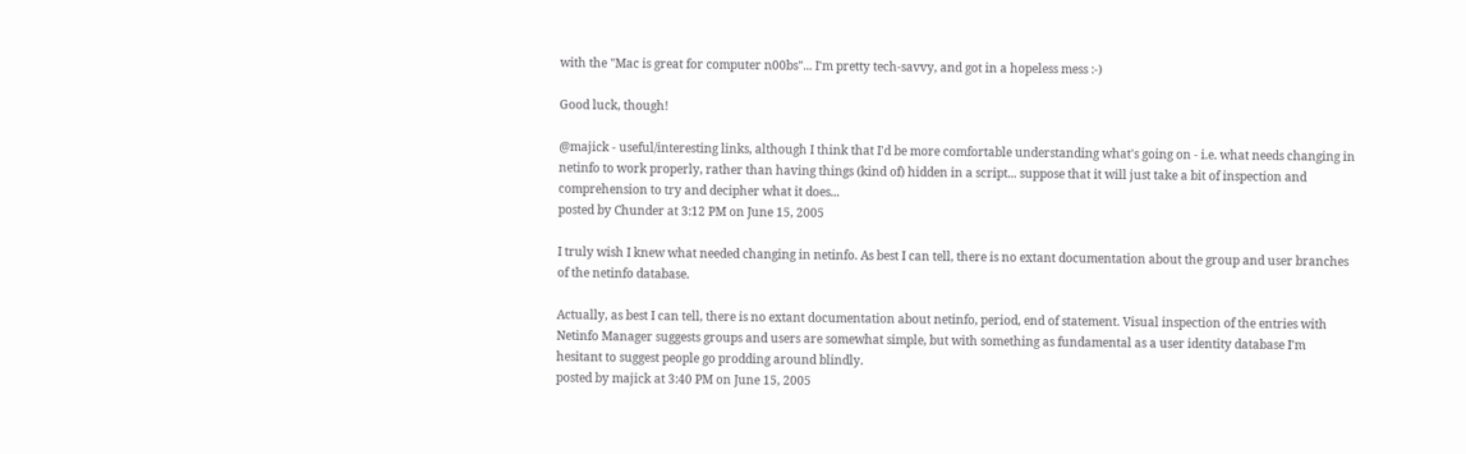with the "Mac is great for computer n00bs"... I'm pretty tech-savvy, and got in a hopeless mess :-)

Good luck, though!

@majick - useful/interesting links, although I think that I'd be more comfortable understanding what's going on - i.e. what needs changing in netinfo to work properly, rather than having things (kind of) hidden in a script... suppose that it will just take a bit of inspection and comprehension to try and decipher what it does...
posted by Chunder at 3:12 PM on June 15, 2005

I truly wish I knew what needed changing in netinfo. As best I can tell, there is no extant documentation about the group and user branches of the netinfo database.

Actually, as best I can tell, there is no extant documentation about netinfo, period, end of statement. Visual inspection of the entries with Netinfo Manager suggests groups and users are somewhat simple, but with something as fundamental as a user identity database I'm hesitant to suggest people go prodding around blindly.
posted by majick at 3:40 PM on June 15, 2005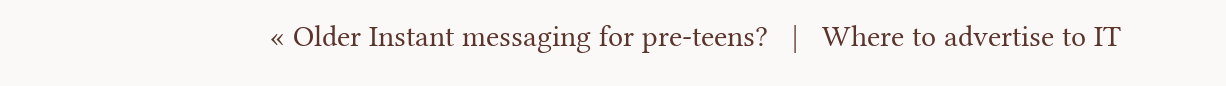« Older Instant messaging for pre-teens?   |   Where to advertise to IT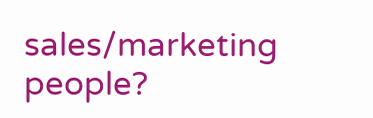sales/marketing people?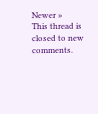Newer »
This thread is closed to new comments.